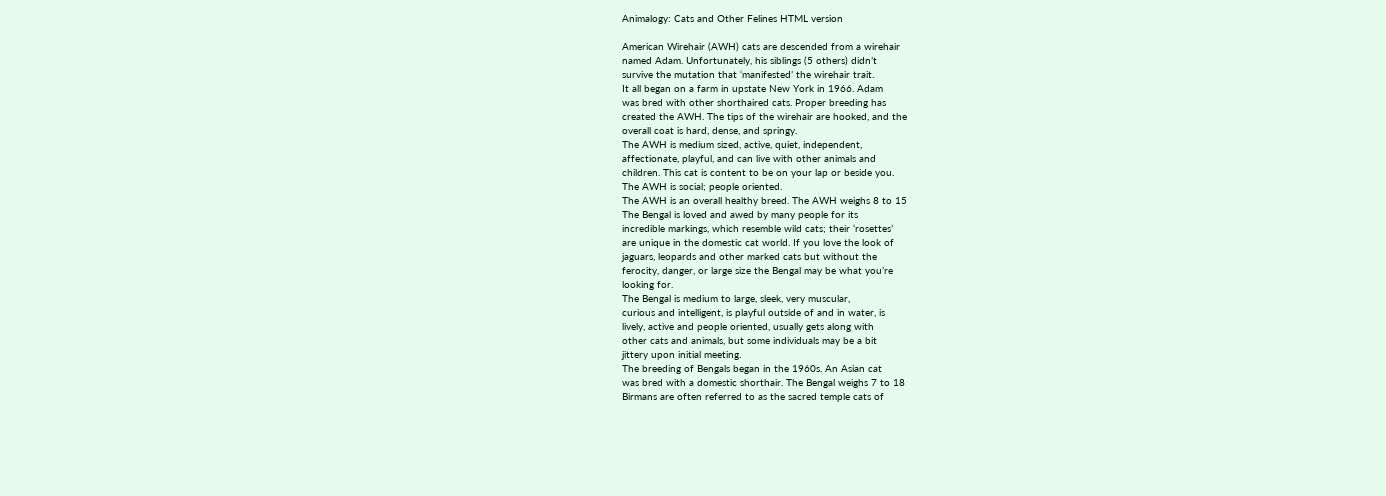Animalogy: Cats and Other Felines HTML version

American Wirehair (AWH) cats are descended from a wirehair
named Adam. Unfortunately, his siblings (5 others) didn’t
survive the mutation that ‘manifested’ the wirehair trait.
It all began on a farm in upstate New York in 1966. Adam
was bred with other shorthaired cats. Proper breeding has
created the AWH. The tips of the wirehair are hooked, and the
overall coat is hard, dense, and springy.
The AWH is medium sized, active, quiet, independent,
affectionate, playful, and can live with other animals and
children. This cat is content to be on your lap or beside you.
The AWH is social; people oriented.
The AWH is an overall healthy breed. The AWH weighs 8 to 15
The Bengal is loved and awed by many people for its
incredible markings, which resemble wild cats; their ‘rosettes’
are unique in the domestic cat world. If you love the look of
jaguars, leopards and other marked cats but without the
ferocity, danger, or large size the Bengal may be what you’re
looking for.
The Bengal is medium to large, sleek, very muscular,
curious and intelligent, is playful outside of and in water, is
lively, active and people oriented, usually gets along with
other cats and animals, but some individuals may be a bit
jittery upon initial meeting.
The breeding of Bengals began in the 1960s. An Asian cat
was bred with a domestic shorthair. The Bengal weighs 7 to 18
Birmans are often referred to as the sacred temple cats of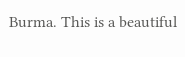Burma. This is a beautiful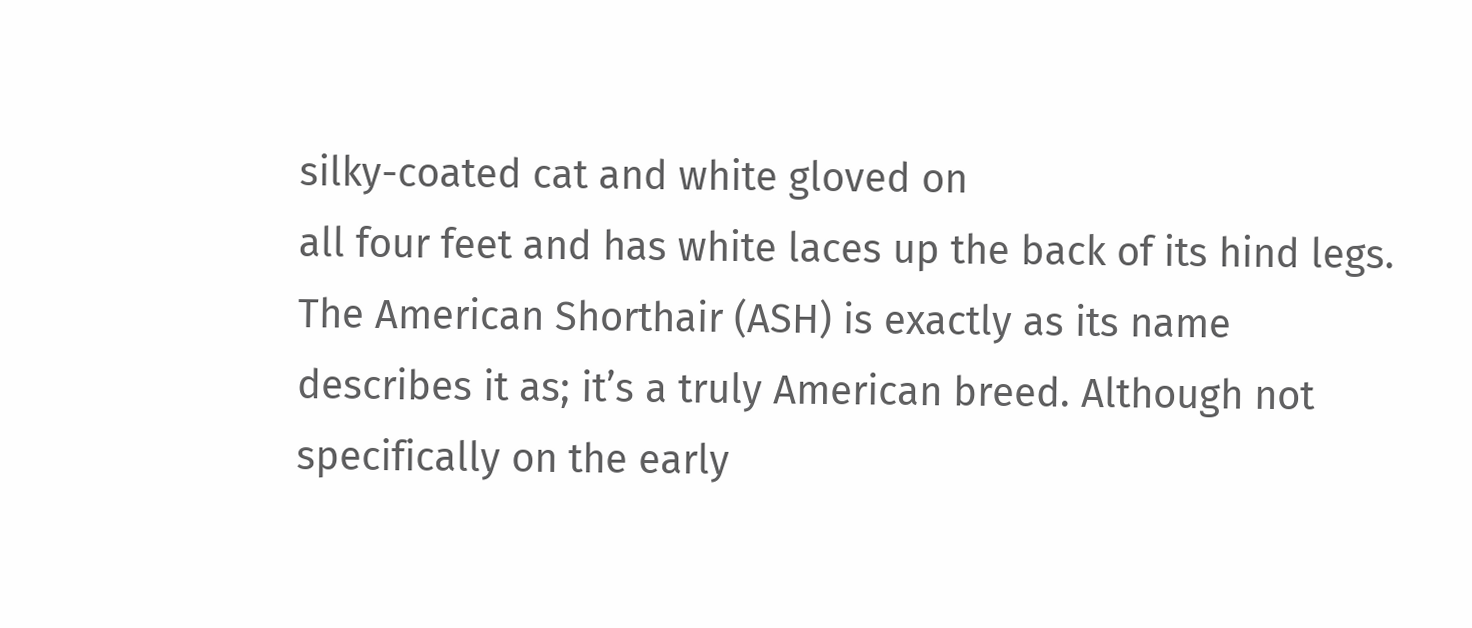silky-coated cat and white gloved on
all four feet and has white laces up the back of its hind legs.
The American Shorthair (ASH) is exactly as its name
describes it as; it’s a truly American breed. Although not
specifically on the early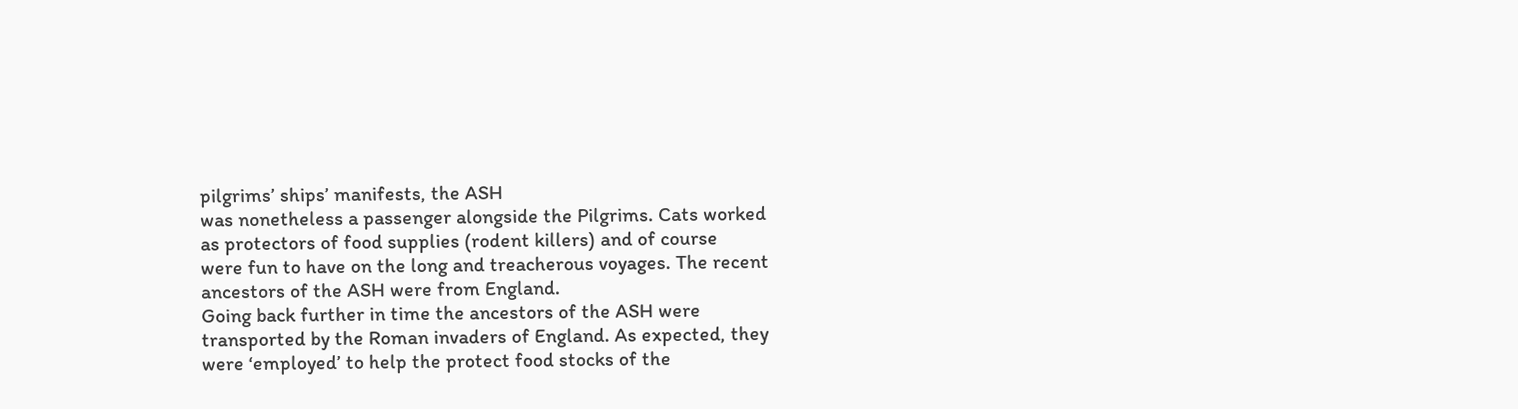pilgrims’ ships’ manifests, the ASH
was nonetheless a passenger alongside the Pilgrims. Cats worked
as protectors of food supplies (rodent killers) and of course
were fun to have on the long and treacherous voyages. The recent
ancestors of the ASH were from England.
Going back further in time the ancestors of the ASH were
transported by the Roman invaders of England. As expected, they
were ‘employed’ to help the protect food stocks of the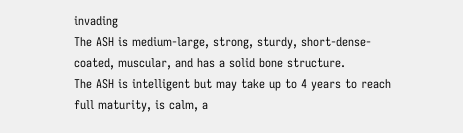invading
The ASH is medium-large, strong, sturdy, short-dense-
coated, muscular, and has a solid bone structure.
The ASH is intelligent but may take up to 4 years to reach
full maturity, is calm, a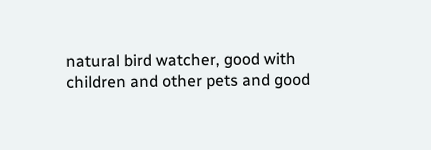natural bird watcher, good with
children and other pets and good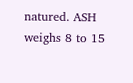natured. ASH weighs 8 to 15